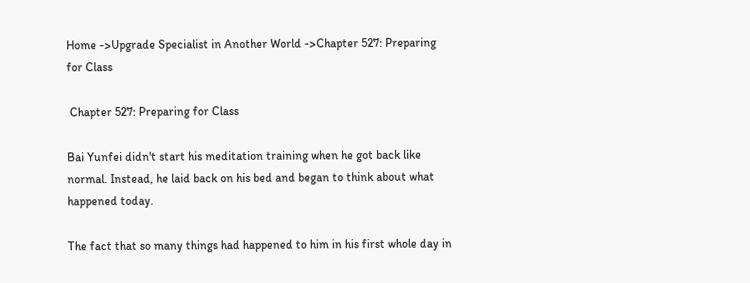Home ->Upgrade Specialist in Another World ->Chapter 527: Preparing for Class

 Chapter 527: Preparing for Class

Bai Yunfei didn't start his meditation training when he got back like normal. Instead, he laid back on his bed and began to think about what happened today.

The fact that so many things had happened to him in his first whole day in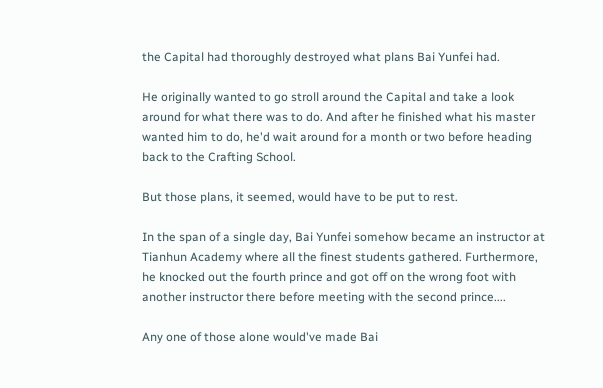the Capital had thoroughly destroyed what plans Bai Yunfei had.

He originally wanted to go stroll around the Capital and take a look around for what there was to do. And after he finished what his master wanted him to do, he'd wait around for a month or two before heading back to the Crafting School.

But those plans, it seemed, would have to be put to rest.

In the span of a single day, Bai Yunfei somehow became an instructor at Tianhun Academy where all the finest students gathered. Furthermore, he knocked out the fourth prince and got off on the wrong foot with another instructor there before meeting with the second prince....

Any one of those alone would've made Bai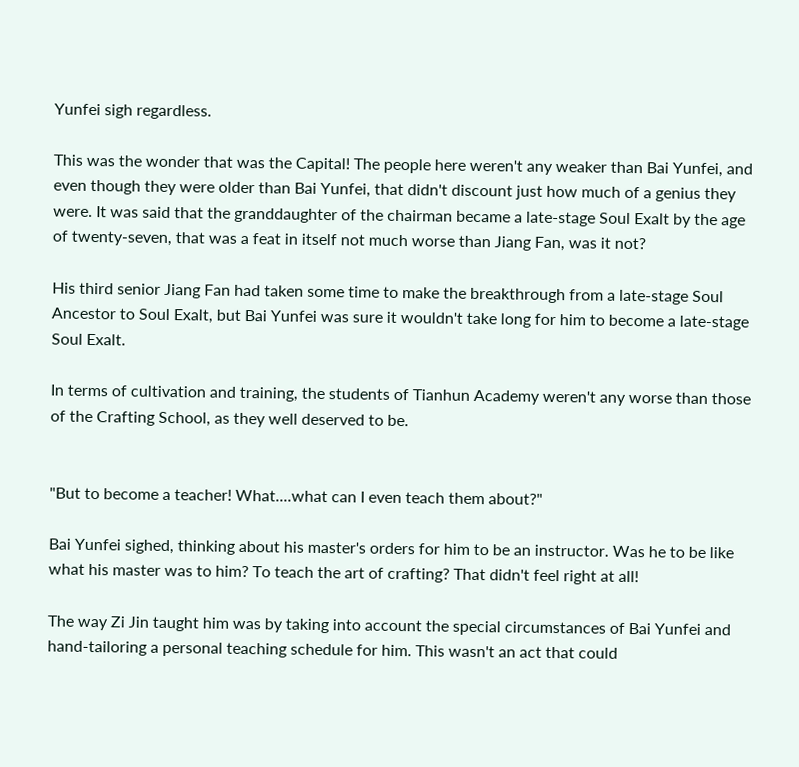Yunfei sigh regardless.

This was the wonder that was the Capital! The people here weren't any weaker than Bai Yunfei, and even though they were older than Bai Yunfei, that didn't discount just how much of a genius they were. It was said that the granddaughter of the chairman became a late-stage Soul Exalt by the age of twenty-seven, that was a feat in itself not much worse than Jiang Fan, was it not?

His third senior Jiang Fan had taken some time to make the breakthrough from a late-stage Soul Ancestor to Soul Exalt, but Bai Yunfei was sure it wouldn't take long for him to become a late-stage Soul Exalt.

In terms of cultivation and training, the students of Tianhun Academy weren't any worse than those of the Crafting School, as they well deserved to be.


"But to become a teacher! What....what can I even teach them about?"

Bai Yunfei sighed, thinking about his master's orders for him to be an instructor. Was he to be like what his master was to him? To teach the art of crafting? That didn't feel right at all!

The way Zi Jin taught him was by taking into account the special circumstances of Bai Yunfei and hand-tailoring a personal teaching schedule for him. This wasn't an act that could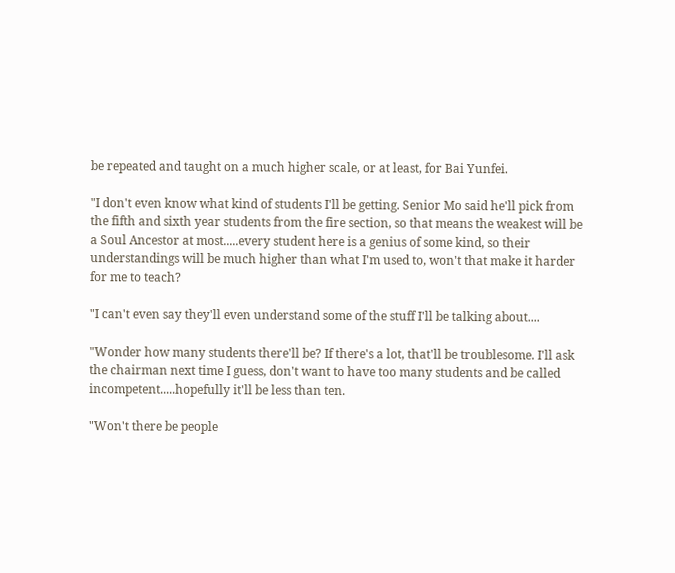be repeated and taught on a much higher scale, or at least, for Bai Yunfei.

"I don't even know what kind of students I'll be getting. Senior Mo said he'll pick from the fifth and sixth year students from the fire section, so that means the weakest will be a Soul Ancestor at most.....every student here is a genius of some kind, so their understandings will be much higher than what I'm used to, won't that make it harder for me to teach?

"I can't even say they'll even understand some of the stuff I'll be talking about....

"Wonder how many students there'll be? If there's a lot, that'll be troublesome. I'll ask the chairman next time I guess, don't want to have too many students and be called incompetent.....hopefully it'll be less than ten.

"Won't there be people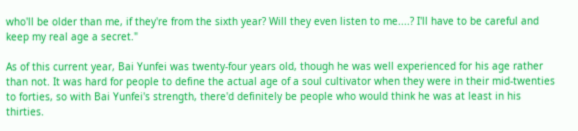who'll be older than me, if they're from the sixth year? Will they even listen to me....? I'll have to be careful and keep my real age a secret."

As of this current year, Bai Yunfei was twenty-four years old, though he was well experienced for his age rather than not. It was hard for people to define the actual age of a soul cultivator when they were in their mid-twenties to forties, so with Bai Yunfei's strength, there'd definitely be people who would think he was at least in his thirties.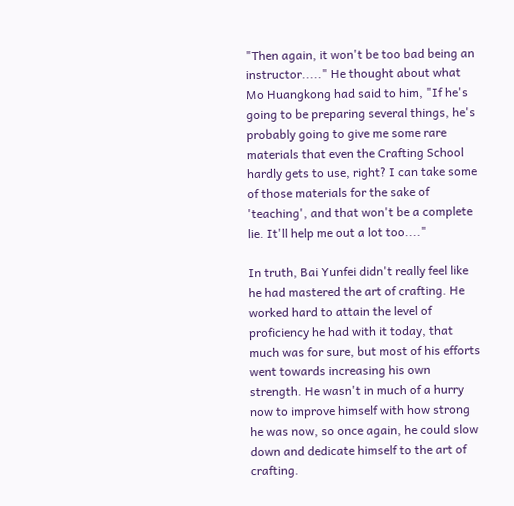"Then again, it won't be too bad being an instructor....." He thought about what Mo Huangkong had said to him, "If he's going to be preparing several things, he's probably going to give me some rare materials that even the Crafting School hardly gets to use, right? I can take some of those materials for the sake of 'teaching', and that won't be a complete lie. It'll help me out a lot too...."

In truth, Bai Yunfei didn't really feel like he had mastered the art of crafting. He worked hard to attain the level of proficiency he had with it today, that much was for sure, but most of his efforts went towards increasing his own strength. He wasn't in much of a hurry now to improve himself with how strong he was now, so once again, he could slow down and dedicate himself to the art of crafting.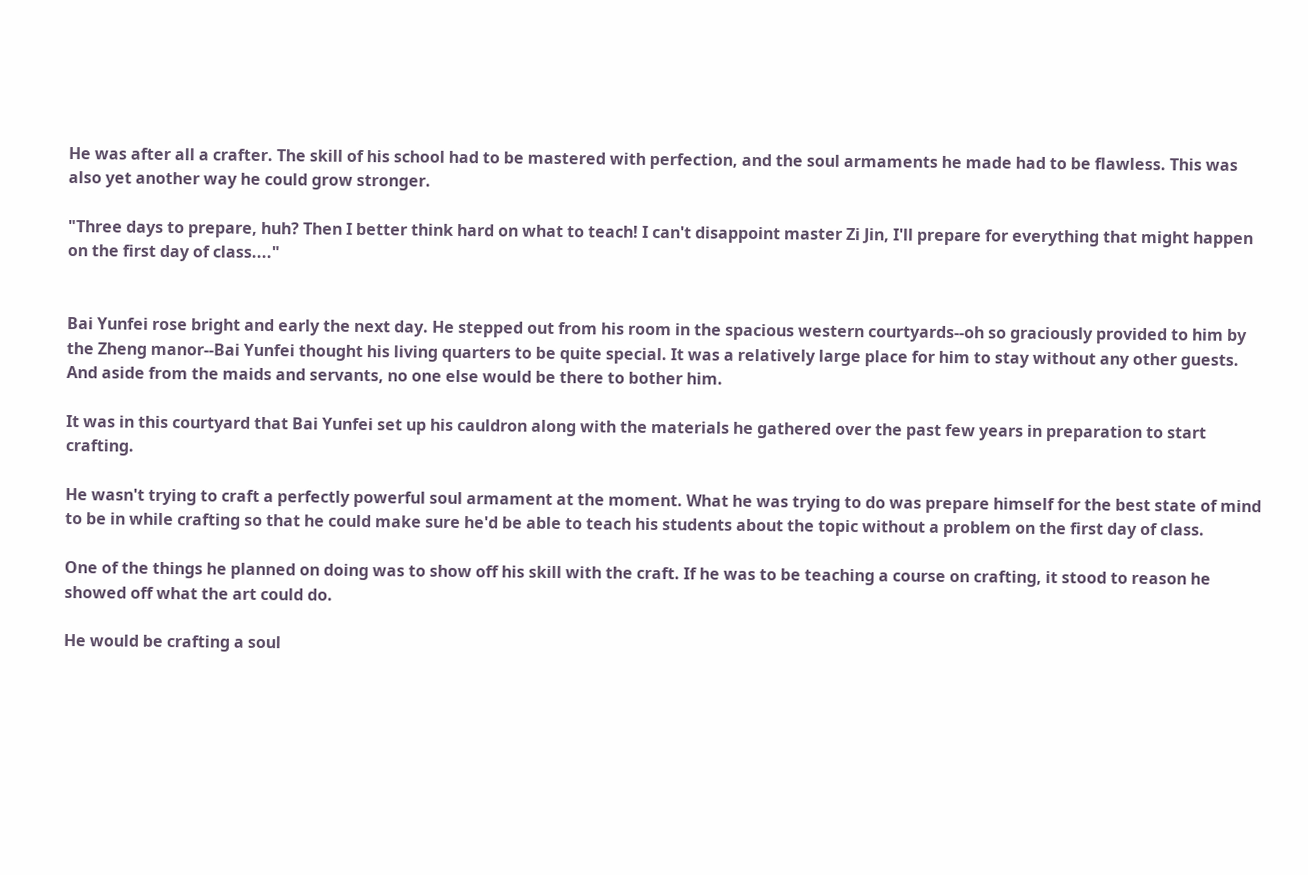He was after all a crafter. The skill of his school had to be mastered with perfection, and the soul armaments he made had to be flawless. This was also yet another way he could grow stronger.

"Three days to prepare, huh? Then I better think hard on what to teach! I can't disappoint master Zi Jin, I'll prepare for everything that might happen on the first day of class...."


Bai Yunfei rose bright and early the next day. He stepped out from his room in the spacious western courtyards--oh so graciously provided to him by the Zheng manor--Bai Yunfei thought his living quarters to be quite special. It was a relatively large place for him to stay without any other guests. And aside from the maids and servants, no one else would be there to bother him.

It was in this courtyard that Bai Yunfei set up his cauldron along with the materials he gathered over the past few years in preparation to start crafting.

He wasn't trying to craft a perfectly powerful soul armament at the moment. What he was trying to do was prepare himself for the best state of mind to be in while crafting so that he could make sure he'd be able to teach his students about the topic without a problem on the first day of class.

One of the things he planned on doing was to show off his skill with the craft. If he was to be teaching a course on crafting, it stood to reason he showed off what the art could do.

He would be crafting a soul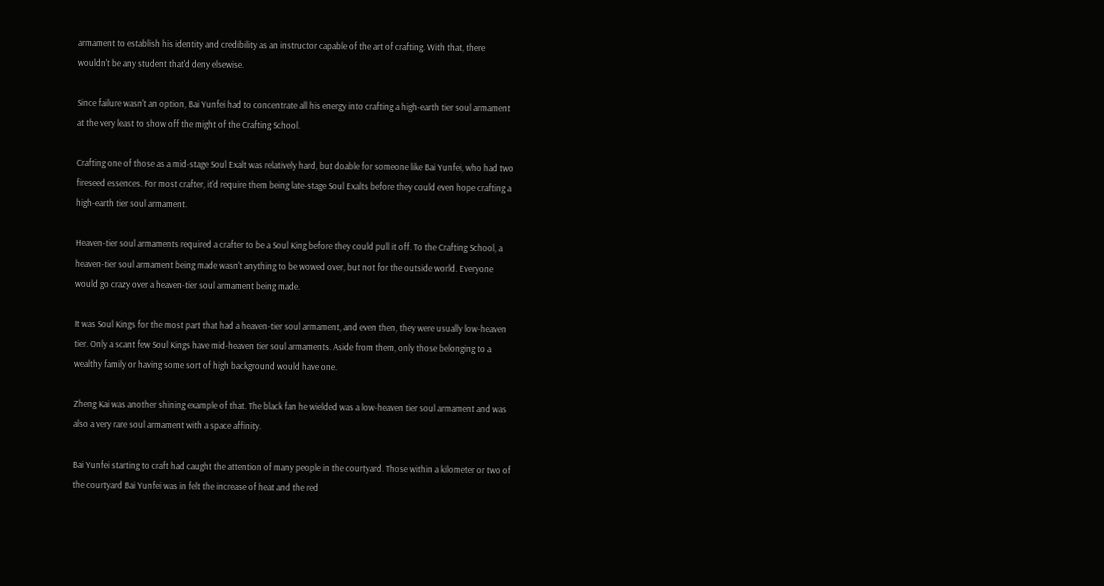armament to establish his identity and credibility as an instructor capable of the art of crafting. With that, there wouldn't be any student that'd deny elsewise.

Since failure wasn't an option, Bai Yunfei had to concentrate all his energy into crafting a high-earth tier soul armament at the very least to show off the might of the Crafting School.

Crafting one of those as a mid-stage Soul Exalt was relatively hard, but doable for someone like Bai Yunfei, who had two fireseed essences. For most crafter, it'd require them being late-stage Soul Exalts before they could even hope crafting a high-earth tier soul armament.

Heaven-tier soul armaments required a crafter to be a Soul King before they could pull it off. To the Crafting School, a heaven-tier soul armament being made wasn't anything to be wowed over, but not for the outside world. Everyone would go crazy over a heaven-tier soul armament being made.

It was Soul Kings for the most part that had a heaven-tier soul armament, and even then, they were usually low-heaven tier. Only a scant few Soul Kings have mid-heaven tier soul armaments. Aside from them, only those belonging to a wealthy family or having some sort of high background would have one.

Zheng Kai was another shining example of that. The black fan he wielded was a low-heaven tier soul armament and was also a very rare soul armament with a space affinity.

Bai Yunfei starting to craft had caught the attention of many people in the courtyard. Those within a kilometer or two of the courtyard Bai Yunfei was in felt the increase of heat and the red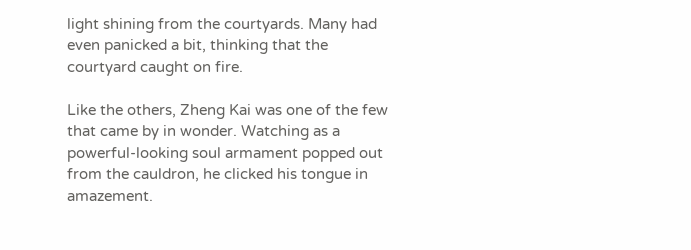light shining from the courtyards. Many had even panicked a bit, thinking that the courtyard caught on fire.

Like the others, Zheng Kai was one of the few that came by in wonder. Watching as a powerful-looking soul armament popped out from the cauldron, he clicked his tongue in amazement.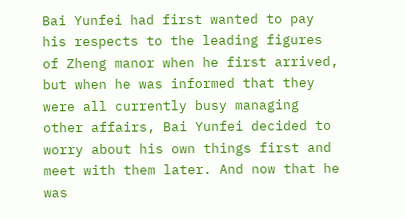Bai Yunfei had first wanted to pay his respects to the leading figures of Zheng manor when he first arrived, but when he was informed that they were all currently busy managing other affairs, Bai Yunfei decided to worry about his own things first and meet with them later. And now that he was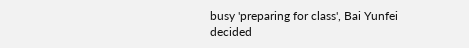busy 'preparing for class', Bai Yunfei decided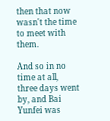then that now wasn't the time to meet with them.

And so in no time at all, three days went by, and Bai Yunfei was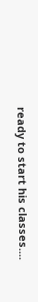ready to start his classes....